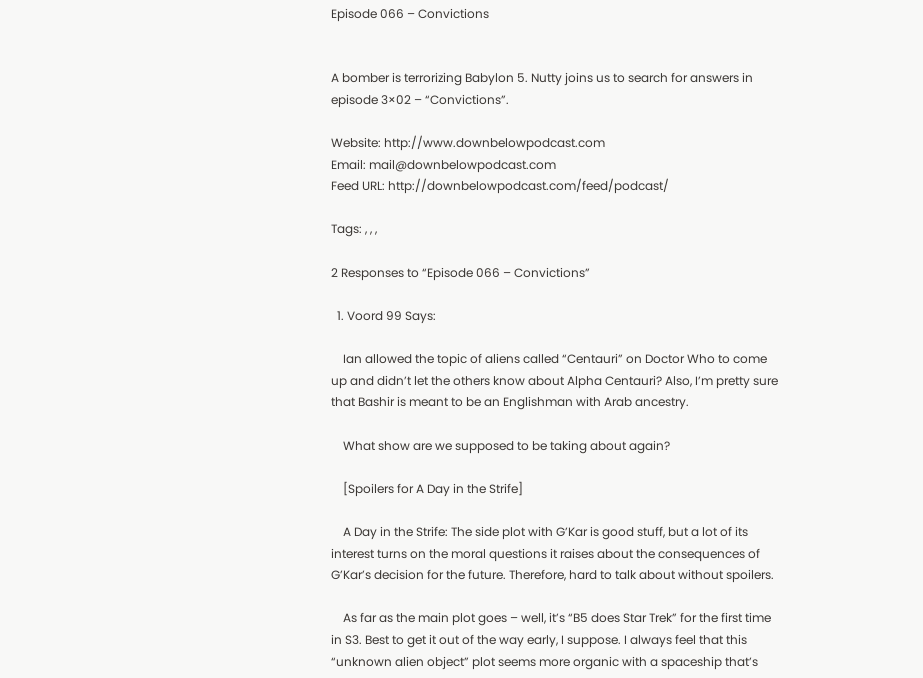Episode 066 – Convictions


A bomber is terrorizing Babylon 5. Nutty joins us to search for answers in episode 3×02 – “Convictions”.

Website: http://www.downbelowpodcast.com
Email: mail@downbelowpodcast.com
Feed URL: http://downbelowpodcast.com/feed/podcast/

Tags: , , ,

2 Responses to “Episode 066 – Convictions”

  1. Voord 99 Says:

    Ian allowed the topic of aliens called “Centauri” on Doctor Who to come up and didn’t let the others know about Alpha Centauri? Also, I’m pretty sure that Bashir is meant to be an Englishman with Arab ancestry.

    What show are we supposed to be taking about again?

    [Spoilers for A Day in the Strife]

    A Day in the Strife: The side plot with G’Kar is good stuff, but a lot of its interest turns on the moral questions it raises about the consequences of G’Kar’s decision for the future. Therefore, hard to talk about without spoilers.

    As far as the main plot goes – well, it’s “B5 does Star Trek” for the first time in S3. Best to get it out of the way early, I suppose. I always feel that this “unknown alien object” plot seems more organic with a spaceship that’s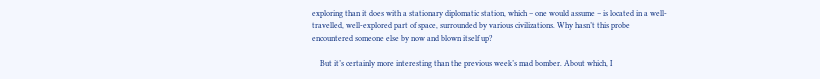exploring than it does with a stationary diplomatic station, which – one would assume – is located in a well-travelled, well-explored part of space, surrounded by various civilizations. Why hasn’t this probe encountered someone else by now and blown itself up?

    But it’s certainly more interesting than the previous week’s mad bomber. About which, I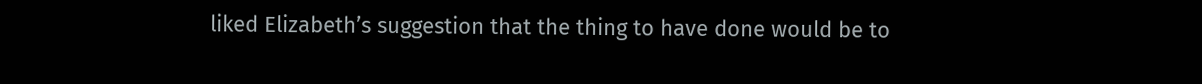liked Elizabeth’s suggestion that the thing to have done would be to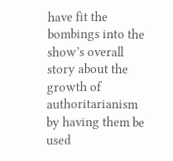have fit the bombings into the show’s overall story about the growth of authoritarianism by having them be used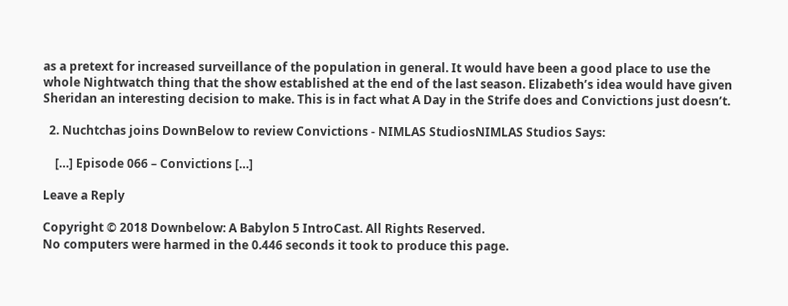as a pretext for increased surveillance of the population in general. It would have been a good place to use the whole Nightwatch thing that the show established at the end of the last season. Elizabeth’s idea would have given Sheridan an interesting decision to make. This is in fact what A Day in the Strife does and Convictions just doesn’t.

  2. Nuchtchas joins DownBelow to review Convictions - NIMLAS StudiosNIMLAS Studios Says:

    […] Episode 066 – Convictions […]

Leave a Reply

Copyright © 2018 Downbelow: A Babylon 5 IntroCast. All Rights Reserved.
No computers were harmed in the 0.446 seconds it took to produce this page.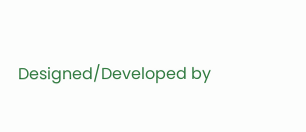Designed/Developed by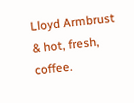Lloyd Armbrust & hot, fresh, coffee.